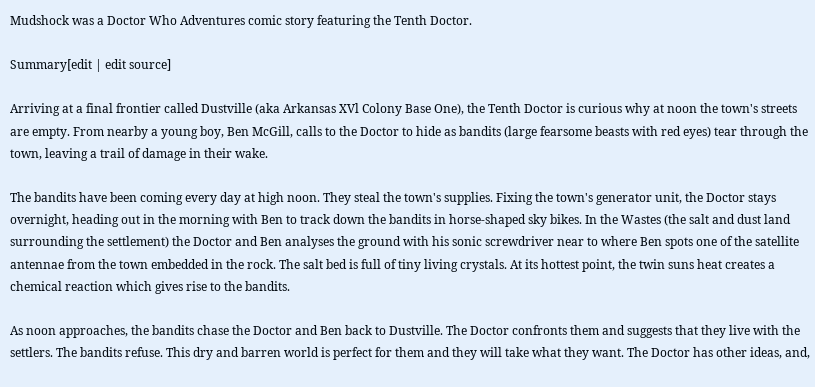Mudshock was a Doctor Who Adventures comic story featuring the Tenth Doctor.

Summary[edit | edit source]

Arriving at a final frontier called Dustville (aka Arkansas XVl Colony Base One), the Tenth Doctor is curious why at noon the town's streets are empty. From nearby a young boy, Ben McGill, calls to the Doctor to hide as bandits (large fearsome beasts with red eyes) tear through the town, leaving a trail of damage in their wake.

The bandits have been coming every day at high noon. They steal the town's supplies. Fixing the town's generator unit, the Doctor stays overnight, heading out in the morning with Ben to track down the bandits in horse-shaped sky bikes. In the Wastes (the salt and dust land surrounding the settlement) the Doctor and Ben analyses the ground with his sonic screwdriver near to where Ben spots one of the satellite antennae from the town embedded in the rock. The salt bed is full of tiny living crystals. At its hottest point, the twin suns heat creates a chemical reaction which gives rise to the bandits.

As noon approaches, the bandits chase the Doctor and Ben back to Dustville. The Doctor confronts them and suggests that they live with the settlers. The bandits refuse. This dry and barren world is perfect for them and they will take what they want. The Doctor has other ideas, and,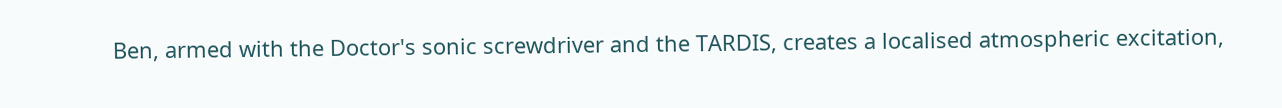Ben, armed with the Doctor's sonic screwdriver and the TARDIS, creates a localised atmospheric excitation,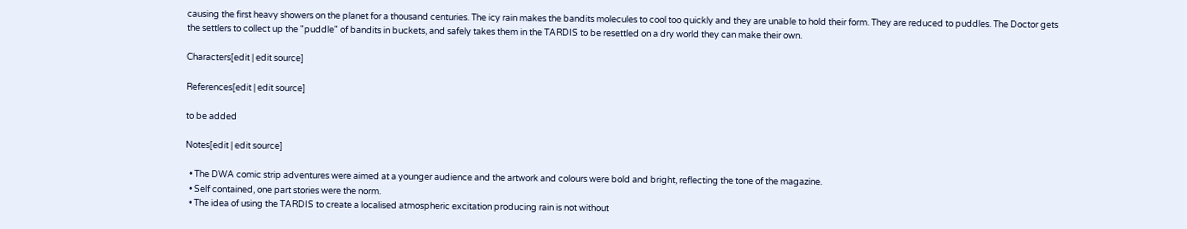causing the first heavy showers on the planet for a thousand centuries. The icy rain makes the bandits molecules to cool too quickly and they are unable to hold their form. They are reduced to puddles. The Doctor gets the settlers to collect up the "puddle" of bandits in buckets, and safely takes them in the TARDIS to be resettled on a dry world they can make their own.

Characters[edit | edit source]

References[edit | edit source]

to be added

Notes[edit | edit source]

  • The DWA comic strip adventures were aimed at a younger audience and the artwork and colours were bold and bright, reflecting the tone of the magazine.
  • Self contained, one part stories were the norm.
  • The idea of using the TARDIS to create a localised atmospheric excitation producing rain is not without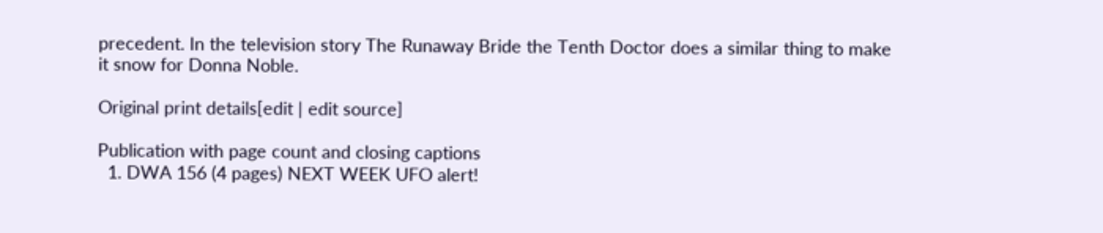precedent. In the television story The Runaway Bride the Tenth Doctor does a similar thing to make it snow for Donna Noble.

Original print details[edit | edit source]

Publication with page count and closing captions
  1. DWA 156 (4 pages) NEXT WEEK UFO alert!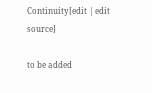Continuity[edit | edit source]

to be added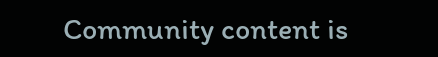Community content is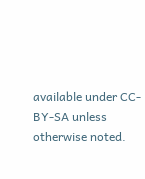available under CC-BY-SA unless otherwise noted.